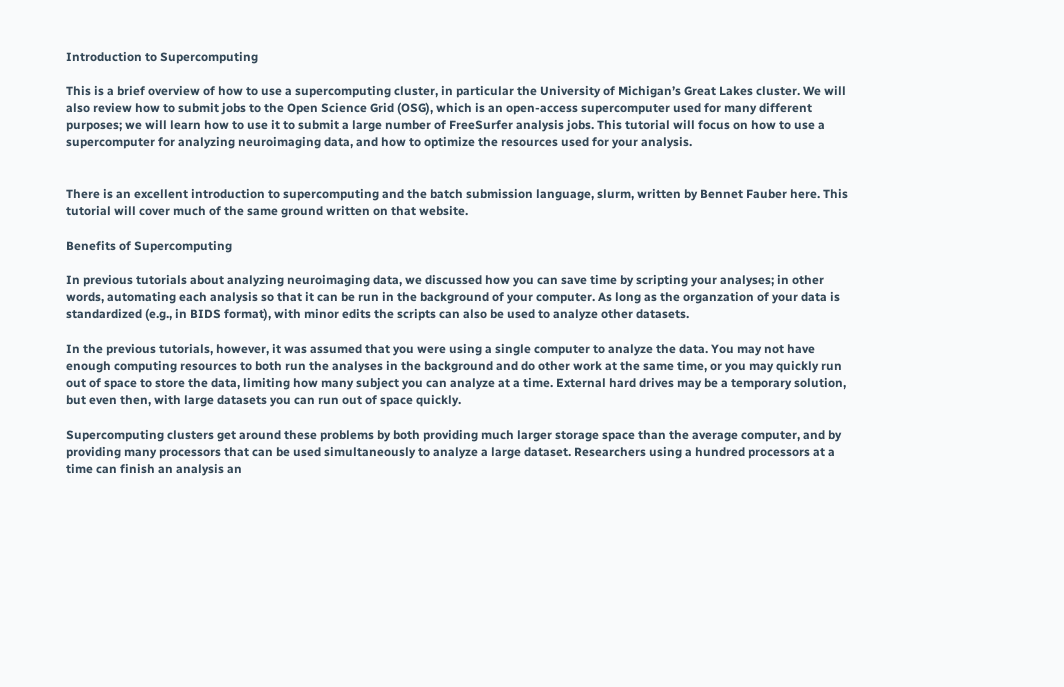Introduction to Supercomputing

This is a brief overview of how to use a supercomputing cluster, in particular the University of Michigan’s Great Lakes cluster. We will also review how to submit jobs to the Open Science Grid (OSG), which is an open-access supercomputer used for many different purposes; we will learn how to use it to submit a large number of FreeSurfer analysis jobs. This tutorial will focus on how to use a supercomputer for analyzing neuroimaging data, and how to optimize the resources used for your analysis.


There is an excellent introduction to supercomputing and the batch submission language, slurm, written by Bennet Fauber here. This tutorial will cover much of the same ground written on that website.

Benefits of Supercomputing

In previous tutorials about analyzing neuroimaging data, we discussed how you can save time by scripting your analyses; in other words, automating each analysis so that it can be run in the background of your computer. As long as the organzation of your data is standardized (e.g., in BIDS format), with minor edits the scripts can also be used to analyze other datasets.

In the previous tutorials, however, it was assumed that you were using a single computer to analyze the data. You may not have enough computing resources to both run the analyses in the background and do other work at the same time, or you may quickly run out of space to store the data, limiting how many subject you can analyze at a time. External hard drives may be a temporary solution, but even then, with large datasets you can run out of space quickly.

Supercomputing clusters get around these problems by both providing much larger storage space than the average computer, and by providing many processors that can be used simultaneously to analyze a large dataset. Researchers using a hundred processors at a time can finish an analysis an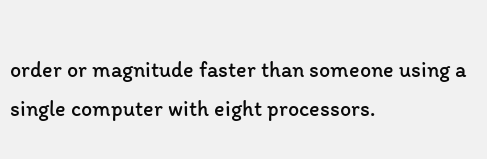order or magnitude faster than someone using a single computer with eight processors.